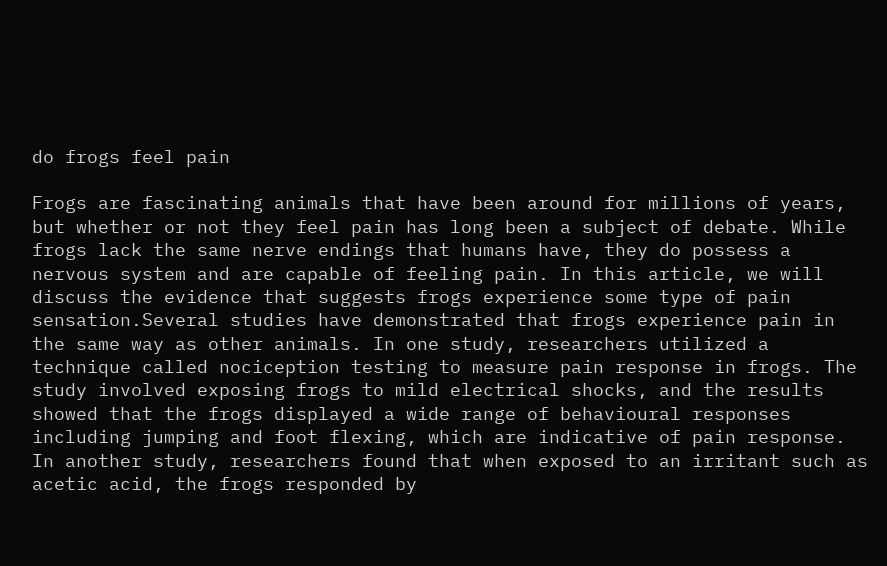do frogs feel pain

Frogs are fascinating animals that have been around for millions of years, but whether or not they feel pain has long been a subject of debate. While frogs lack the same nerve endings that humans have, they do possess a nervous system and are capable of feeling pain. In this article, we will discuss the evidence that suggests frogs experience some type of pain sensation.Several studies have demonstrated that frogs experience pain in the same way as other animals. In one study, researchers utilized a technique called nociception testing to measure pain response in frogs. The study involved exposing frogs to mild electrical shocks, and the results showed that the frogs displayed a wide range of behavioural responses including jumping and foot flexing, which are indicative of pain response. In another study, researchers found that when exposed to an irritant such as acetic acid, the frogs responded by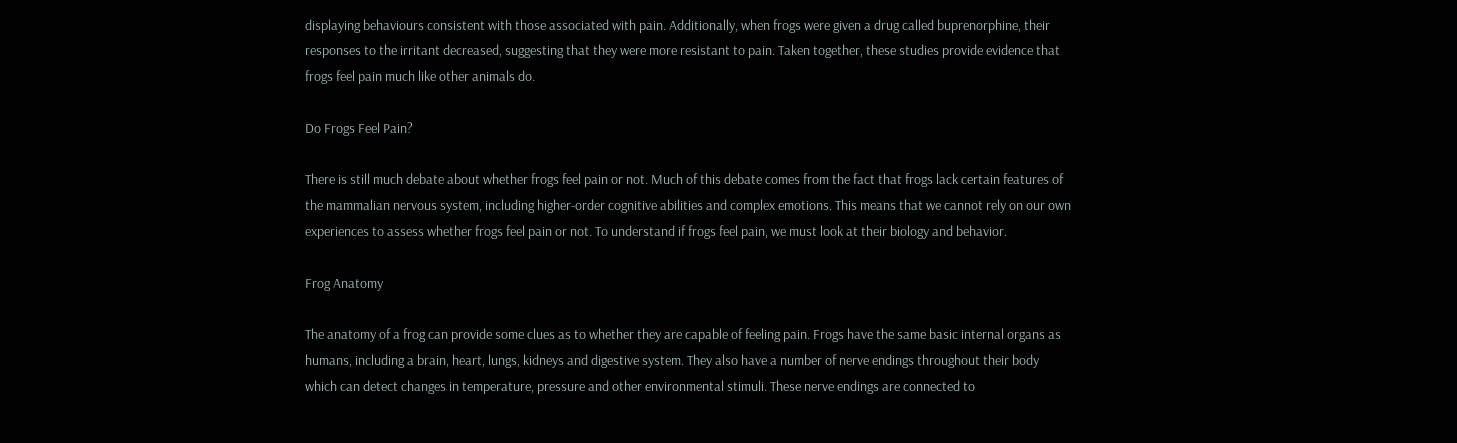displaying behaviours consistent with those associated with pain. Additionally, when frogs were given a drug called buprenorphine, their responses to the irritant decreased, suggesting that they were more resistant to pain. Taken together, these studies provide evidence that frogs feel pain much like other animals do.

Do Frogs Feel Pain?

There is still much debate about whether frogs feel pain or not. Much of this debate comes from the fact that frogs lack certain features of the mammalian nervous system, including higher-order cognitive abilities and complex emotions. This means that we cannot rely on our own experiences to assess whether frogs feel pain or not. To understand if frogs feel pain, we must look at their biology and behavior.

Frog Anatomy

The anatomy of a frog can provide some clues as to whether they are capable of feeling pain. Frogs have the same basic internal organs as humans, including a brain, heart, lungs, kidneys and digestive system. They also have a number of nerve endings throughout their body which can detect changes in temperature, pressure and other environmental stimuli. These nerve endings are connected to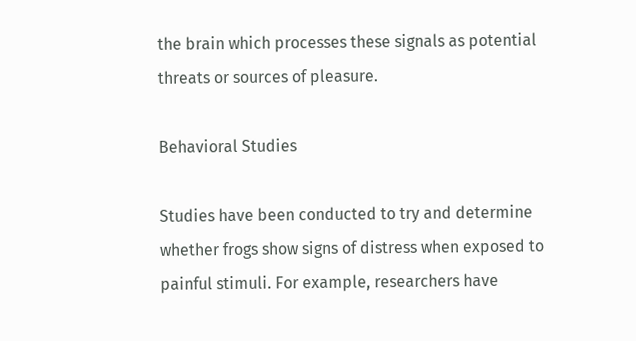the brain which processes these signals as potential threats or sources of pleasure.

Behavioral Studies

Studies have been conducted to try and determine whether frogs show signs of distress when exposed to painful stimuli. For example, researchers have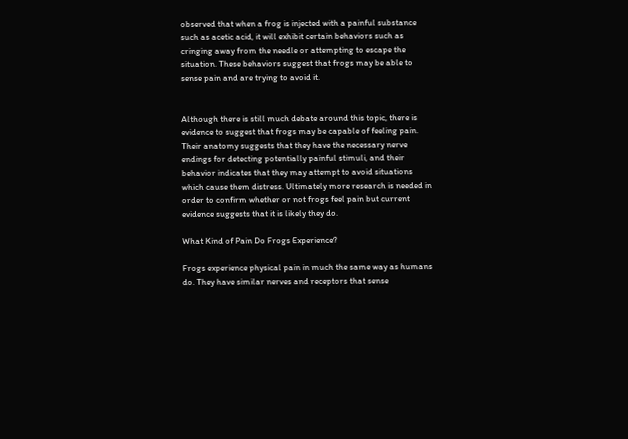observed that when a frog is injected with a painful substance such as acetic acid, it will exhibit certain behaviors such as cringing away from the needle or attempting to escape the situation. These behaviors suggest that frogs may be able to sense pain and are trying to avoid it.


Although there is still much debate around this topic, there is evidence to suggest that frogs may be capable of feeling pain. Their anatomy suggests that they have the necessary nerve endings for detecting potentially painful stimuli, and their behavior indicates that they may attempt to avoid situations which cause them distress. Ultimately more research is needed in order to confirm whether or not frogs feel pain but current evidence suggests that it is likely they do.

What Kind of Pain Do Frogs Experience?

Frogs experience physical pain in much the same way as humans do. They have similar nerves and receptors that sense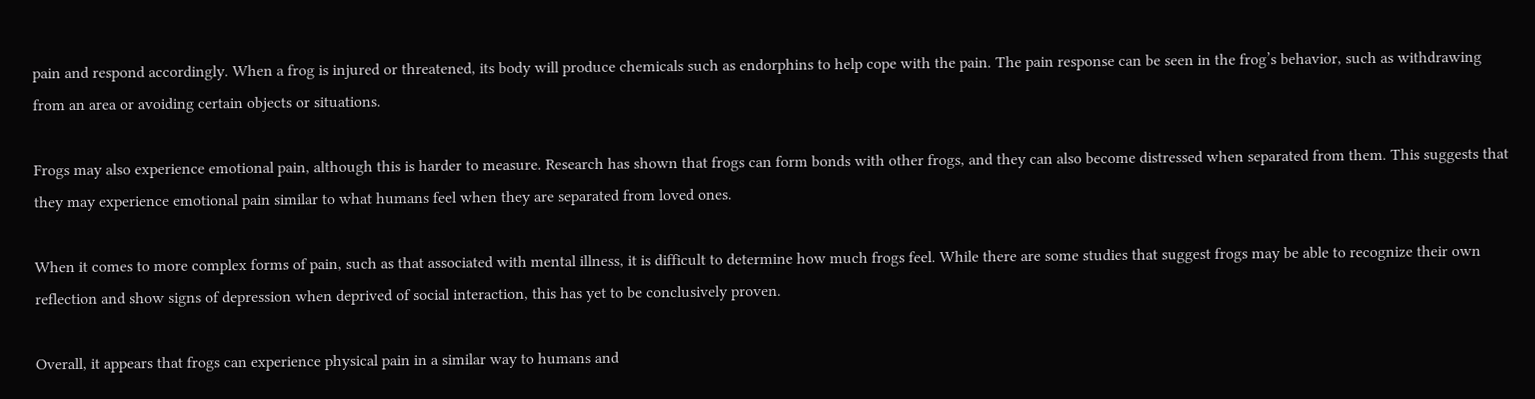pain and respond accordingly. When a frog is injured or threatened, its body will produce chemicals such as endorphins to help cope with the pain. The pain response can be seen in the frog’s behavior, such as withdrawing from an area or avoiding certain objects or situations.

Frogs may also experience emotional pain, although this is harder to measure. Research has shown that frogs can form bonds with other frogs, and they can also become distressed when separated from them. This suggests that they may experience emotional pain similar to what humans feel when they are separated from loved ones.

When it comes to more complex forms of pain, such as that associated with mental illness, it is difficult to determine how much frogs feel. While there are some studies that suggest frogs may be able to recognize their own reflection and show signs of depression when deprived of social interaction, this has yet to be conclusively proven.

Overall, it appears that frogs can experience physical pain in a similar way to humans and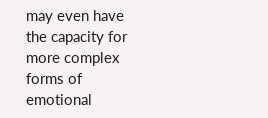may even have the capacity for more complex forms of emotional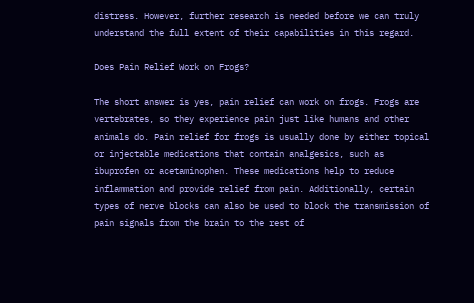distress. However, further research is needed before we can truly understand the full extent of their capabilities in this regard.

Does Pain Relief Work on Frogs?

The short answer is yes, pain relief can work on frogs. Frogs are vertebrates, so they experience pain just like humans and other animals do. Pain relief for frogs is usually done by either topical or injectable medications that contain analgesics, such as ibuprofen or acetaminophen. These medications help to reduce inflammation and provide relief from pain. Additionally, certain types of nerve blocks can also be used to block the transmission of pain signals from the brain to the rest of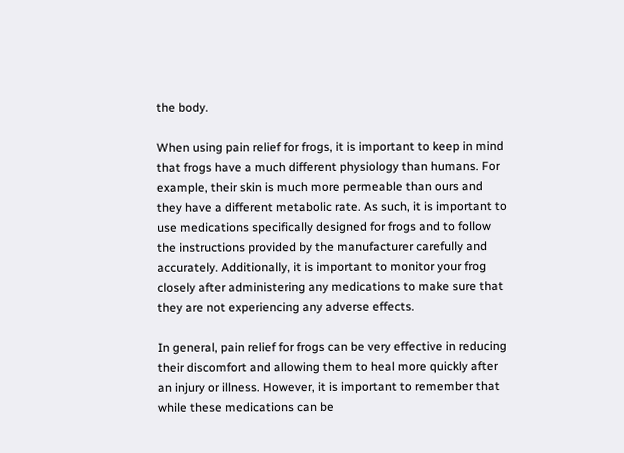the body.

When using pain relief for frogs, it is important to keep in mind that frogs have a much different physiology than humans. For example, their skin is much more permeable than ours and they have a different metabolic rate. As such, it is important to use medications specifically designed for frogs and to follow the instructions provided by the manufacturer carefully and accurately. Additionally, it is important to monitor your frog closely after administering any medications to make sure that they are not experiencing any adverse effects.

In general, pain relief for frogs can be very effective in reducing their discomfort and allowing them to heal more quickly after an injury or illness. However, it is important to remember that while these medications can be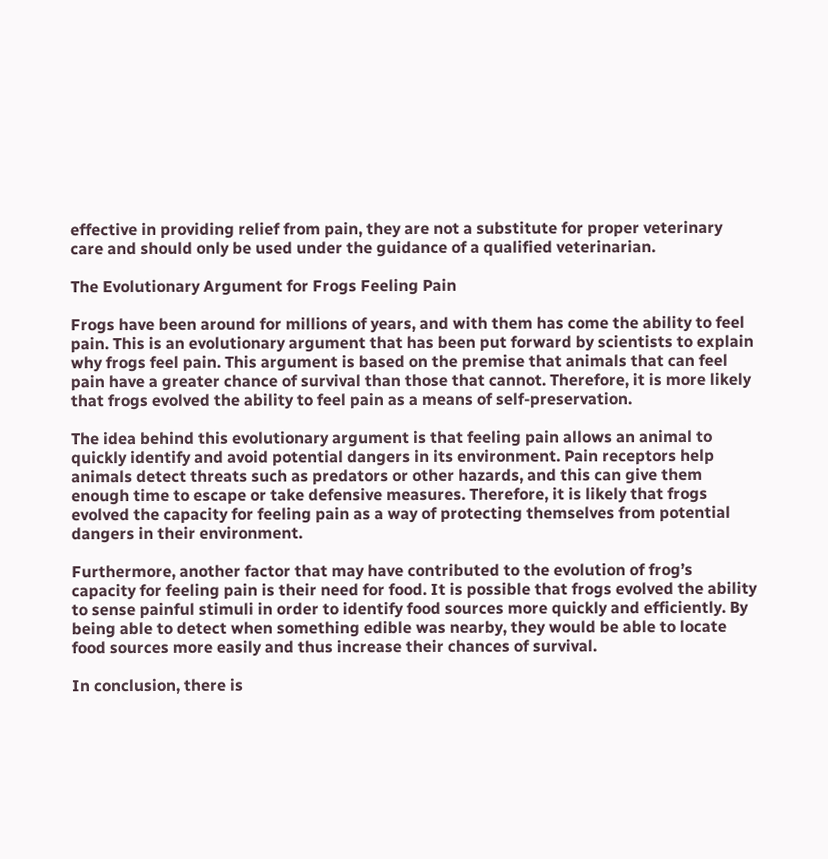effective in providing relief from pain, they are not a substitute for proper veterinary care and should only be used under the guidance of a qualified veterinarian.

The Evolutionary Argument for Frogs Feeling Pain

Frogs have been around for millions of years, and with them has come the ability to feel pain. This is an evolutionary argument that has been put forward by scientists to explain why frogs feel pain. This argument is based on the premise that animals that can feel pain have a greater chance of survival than those that cannot. Therefore, it is more likely that frogs evolved the ability to feel pain as a means of self-preservation.

The idea behind this evolutionary argument is that feeling pain allows an animal to quickly identify and avoid potential dangers in its environment. Pain receptors help animals detect threats such as predators or other hazards, and this can give them enough time to escape or take defensive measures. Therefore, it is likely that frogs evolved the capacity for feeling pain as a way of protecting themselves from potential dangers in their environment.

Furthermore, another factor that may have contributed to the evolution of frog’s capacity for feeling pain is their need for food. It is possible that frogs evolved the ability to sense painful stimuli in order to identify food sources more quickly and efficiently. By being able to detect when something edible was nearby, they would be able to locate food sources more easily and thus increase their chances of survival.

In conclusion, there is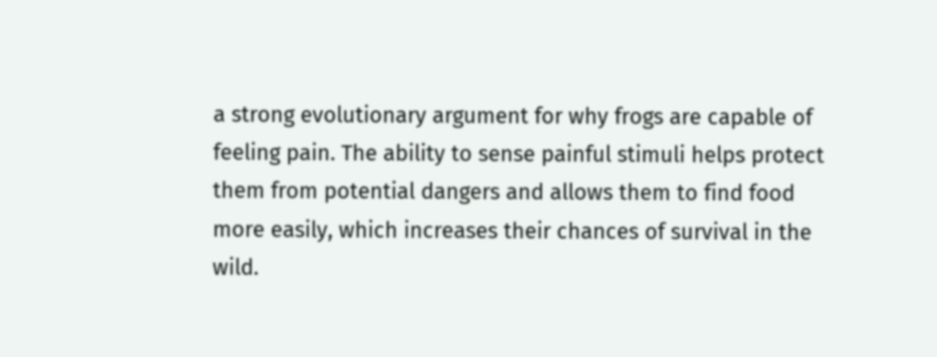a strong evolutionary argument for why frogs are capable of feeling pain. The ability to sense painful stimuli helps protect them from potential dangers and allows them to find food more easily, which increases their chances of survival in the wild.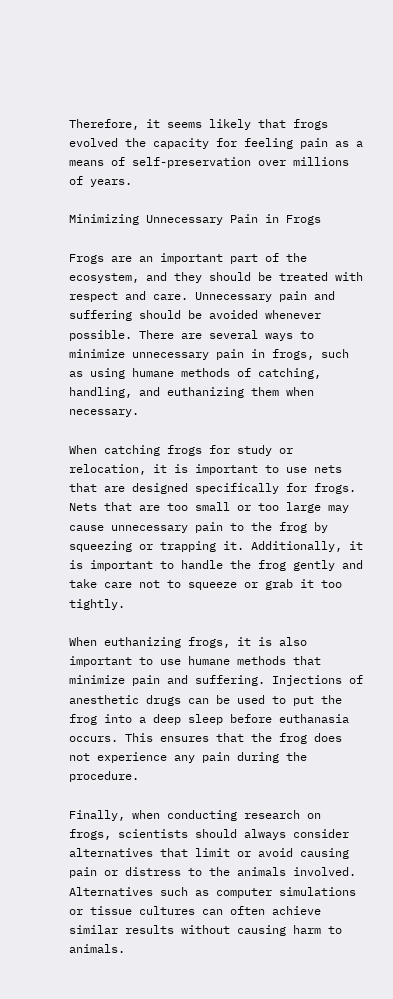Therefore, it seems likely that frogs evolved the capacity for feeling pain as a means of self-preservation over millions of years.

Minimizing Unnecessary Pain in Frogs

Frogs are an important part of the ecosystem, and they should be treated with respect and care. Unnecessary pain and suffering should be avoided whenever possible. There are several ways to minimize unnecessary pain in frogs, such as using humane methods of catching, handling, and euthanizing them when necessary.

When catching frogs for study or relocation, it is important to use nets that are designed specifically for frogs. Nets that are too small or too large may cause unnecessary pain to the frog by squeezing or trapping it. Additionally, it is important to handle the frog gently and take care not to squeeze or grab it too tightly.

When euthanizing frogs, it is also important to use humane methods that minimize pain and suffering. Injections of anesthetic drugs can be used to put the frog into a deep sleep before euthanasia occurs. This ensures that the frog does not experience any pain during the procedure.

Finally, when conducting research on frogs, scientists should always consider alternatives that limit or avoid causing pain or distress to the animals involved. Alternatives such as computer simulations or tissue cultures can often achieve similar results without causing harm to animals.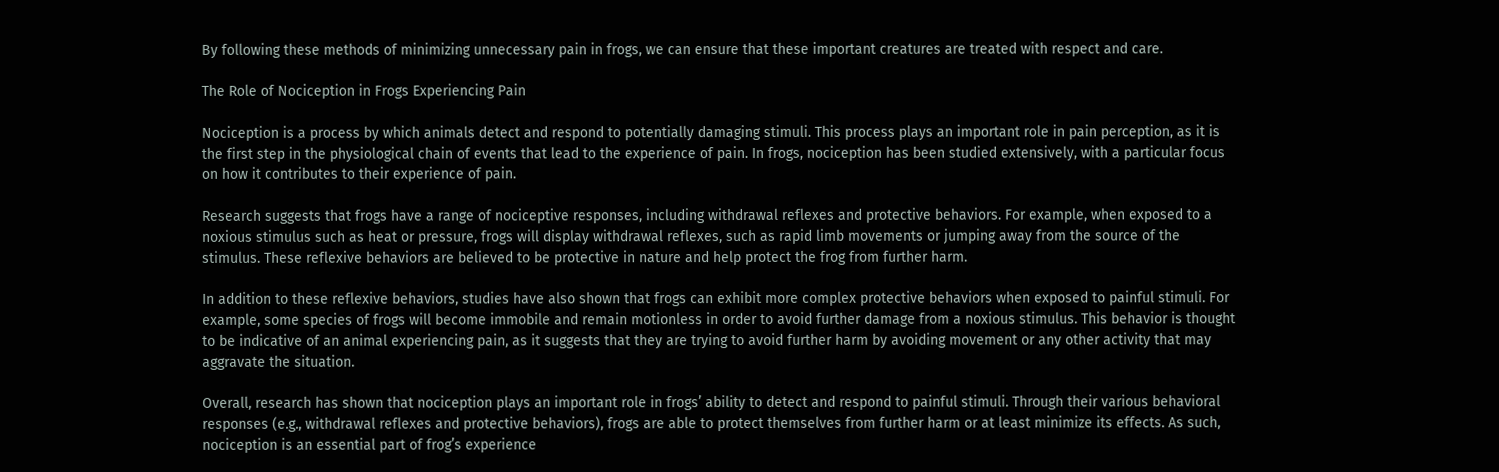By following these methods of minimizing unnecessary pain in frogs, we can ensure that these important creatures are treated with respect and care.

The Role of Nociception in Frogs Experiencing Pain

Nociception is a process by which animals detect and respond to potentially damaging stimuli. This process plays an important role in pain perception, as it is the first step in the physiological chain of events that lead to the experience of pain. In frogs, nociception has been studied extensively, with a particular focus on how it contributes to their experience of pain.

Research suggests that frogs have a range of nociceptive responses, including withdrawal reflexes and protective behaviors. For example, when exposed to a noxious stimulus such as heat or pressure, frogs will display withdrawal reflexes, such as rapid limb movements or jumping away from the source of the stimulus. These reflexive behaviors are believed to be protective in nature and help protect the frog from further harm.

In addition to these reflexive behaviors, studies have also shown that frogs can exhibit more complex protective behaviors when exposed to painful stimuli. For example, some species of frogs will become immobile and remain motionless in order to avoid further damage from a noxious stimulus. This behavior is thought to be indicative of an animal experiencing pain, as it suggests that they are trying to avoid further harm by avoiding movement or any other activity that may aggravate the situation.

Overall, research has shown that nociception plays an important role in frogs’ ability to detect and respond to painful stimuli. Through their various behavioral responses (e.g., withdrawal reflexes and protective behaviors), frogs are able to protect themselves from further harm or at least minimize its effects. As such, nociception is an essential part of frog’s experience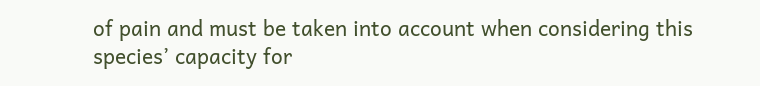of pain and must be taken into account when considering this species’ capacity for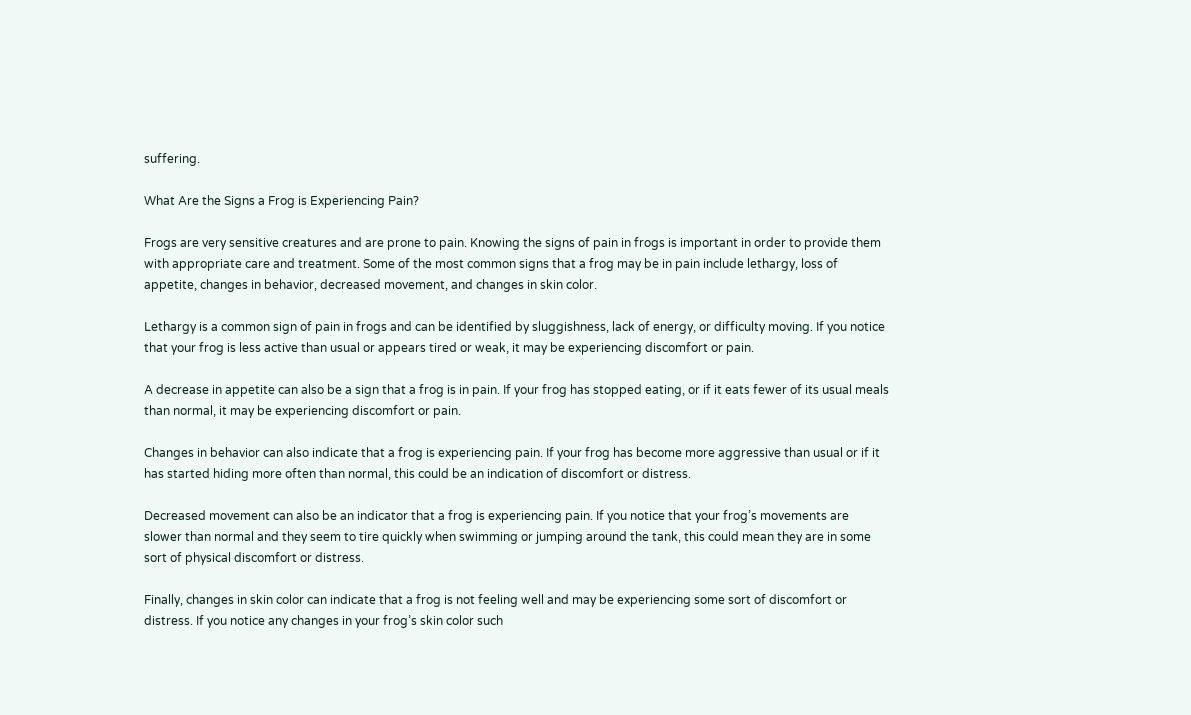suffering.

What Are the Signs a Frog is Experiencing Pain?

Frogs are very sensitive creatures and are prone to pain. Knowing the signs of pain in frogs is important in order to provide them with appropriate care and treatment. Some of the most common signs that a frog may be in pain include lethargy, loss of appetite, changes in behavior, decreased movement, and changes in skin color.

Lethargy is a common sign of pain in frogs and can be identified by sluggishness, lack of energy, or difficulty moving. If you notice that your frog is less active than usual or appears tired or weak, it may be experiencing discomfort or pain.

A decrease in appetite can also be a sign that a frog is in pain. If your frog has stopped eating, or if it eats fewer of its usual meals than normal, it may be experiencing discomfort or pain.

Changes in behavior can also indicate that a frog is experiencing pain. If your frog has become more aggressive than usual or if it has started hiding more often than normal, this could be an indication of discomfort or distress.

Decreased movement can also be an indicator that a frog is experiencing pain. If you notice that your frog’s movements are slower than normal and they seem to tire quickly when swimming or jumping around the tank, this could mean they are in some sort of physical discomfort or distress.

Finally, changes in skin color can indicate that a frog is not feeling well and may be experiencing some sort of discomfort or distress. If you notice any changes in your frog’s skin color such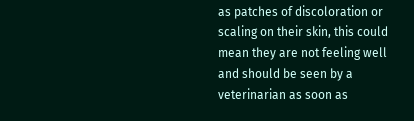as patches of discoloration or scaling on their skin, this could mean they are not feeling well and should be seen by a veterinarian as soon as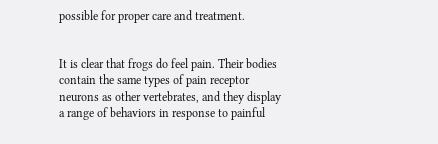possible for proper care and treatment.


It is clear that frogs do feel pain. Their bodies contain the same types of pain receptor neurons as other vertebrates, and they display a range of behaviors in response to painful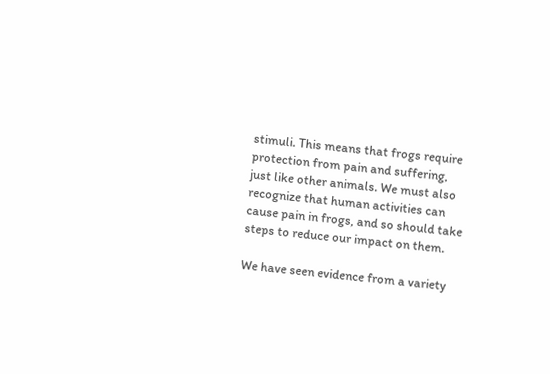stimuli. This means that frogs require protection from pain and suffering, just like other animals. We must also recognize that human activities can cause pain in frogs, and so should take steps to reduce our impact on them.

We have seen evidence from a variety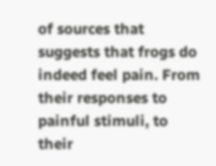of sources that suggests that frogs do indeed feel pain. From their responses to painful stimuli, to their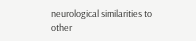neurological similarities to other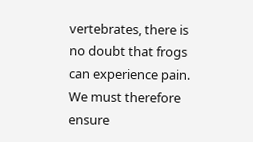vertebrates, there is no doubt that frogs can experience pain. We must therefore ensure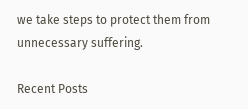we take steps to protect them from unnecessary suffering.

Recent Posts